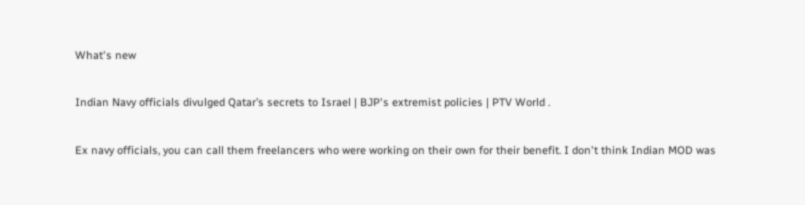What's new

Indian Navy officials divulged Qatar’s secrets to Israel | BJP's extremist policies | PTV World .

Ex navy officials, you can call them freelancers who were working on their own for their benefit. I don't think Indian MOD was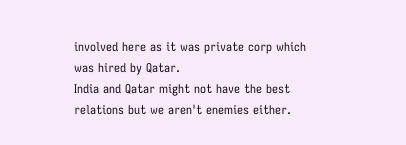involved here as it was private corp which was hired by Qatar.
India and Qatar might not have the best relations but we aren't enemies either.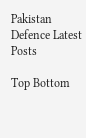Pakistan Defence Latest Posts

Top Bottom